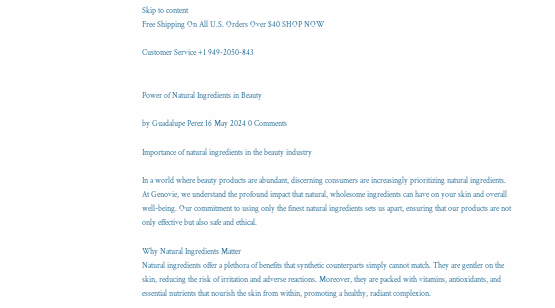Skip to content
Free Shipping On All U.S. Orders Over $40 SHOP NOW

Customer Service +1 949-2050-843


Power of Natural Ingredients in Beauty

by Guadalupe Perez 16 May 2024 0 Comments

Importance of natural ingredients in the beauty industry

In a world where beauty products are abundant, discerning consumers are increasingly prioritizing natural ingredients. At Genovie, we understand the profound impact that natural, wholesome ingredients can have on your skin and overall well-being. Our commitment to using only the finest natural ingredients sets us apart, ensuring that our products are not only effective but also safe and ethical.

Why Natural Ingredients Matter
Natural ingredients offer a plethora of benefits that synthetic counterparts simply cannot match. They are gentler on the skin, reducing the risk of irritation and adverse reactions. Moreover, they are packed with vitamins, antioxidants, and essential nutrients that nourish the skin from within, promoting a healthy, radiant complexion.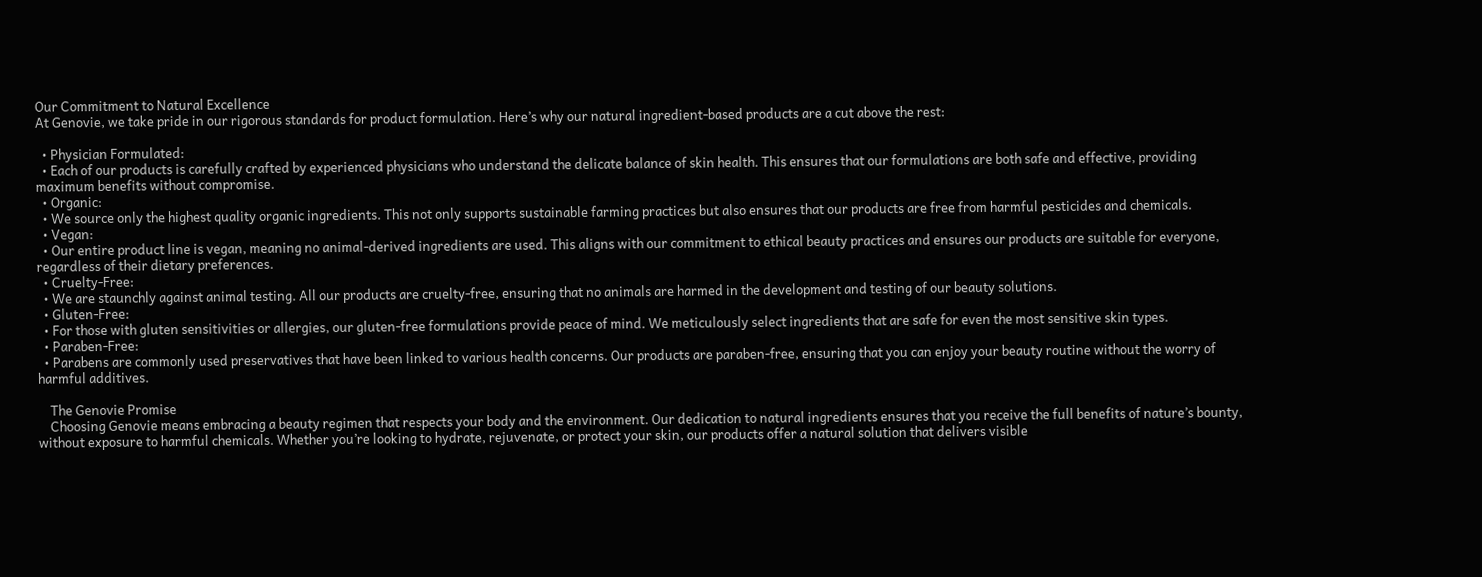Our Commitment to Natural Excellence
At Genovie, we take pride in our rigorous standards for product formulation. Here’s why our natural ingredient-based products are a cut above the rest:

  • Physician Formulated:
  • Each of our products is carefully crafted by experienced physicians who understand the delicate balance of skin health. This ensures that our formulations are both safe and effective, providing maximum benefits without compromise.
  • Organic:
  • We source only the highest quality organic ingredients. This not only supports sustainable farming practices but also ensures that our products are free from harmful pesticides and chemicals.
  • Vegan:
  • Our entire product line is vegan, meaning no animal-derived ingredients are used. This aligns with our commitment to ethical beauty practices and ensures our products are suitable for everyone, regardless of their dietary preferences.
  • Cruelty-Free:
  • We are staunchly against animal testing. All our products are cruelty-free, ensuring that no animals are harmed in the development and testing of our beauty solutions.
  • Gluten-Free:
  • For those with gluten sensitivities or allergies, our gluten-free formulations provide peace of mind. We meticulously select ingredients that are safe for even the most sensitive skin types.
  • Paraben-Free:
  • Parabens are commonly used preservatives that have been linked to various health concerns. Our products are paraben-free, ensuring that you can enjoy your beauty routine without the worry of harmful additives.

    The Genovie Promise
    Choosing Genovie means embracing a beauty regimen that respects your body and the environment. Our dedication to natural ingredients ensures that you receive the full benefits of nature’s bounty, without exposure to harmful chemicals. Whether you’re looking to hydrate, rejuvenate, or protect your skin, our products offer a natural solution that delivers visible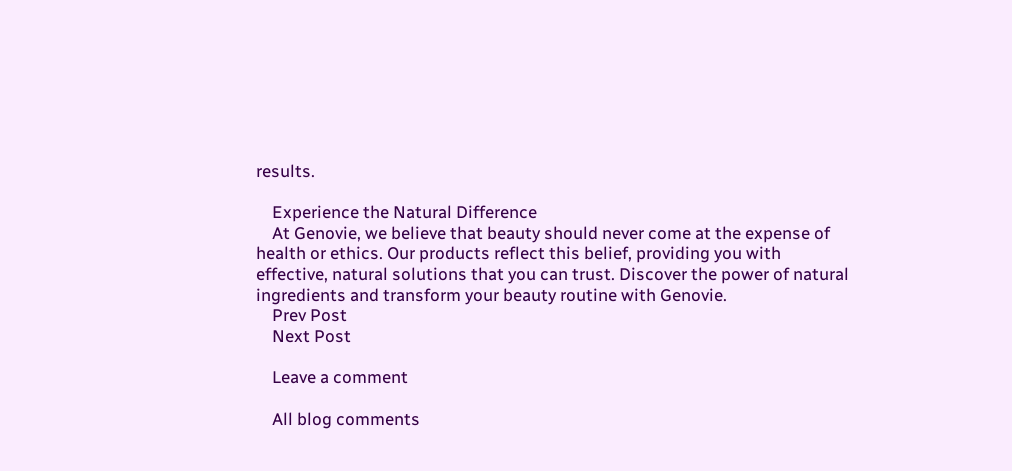results.

    Experience the Natural Difference
    At Genovie, we believe that beauty should never come at the expense of health or ethics. Our products reflect this belief, providing you with effective, natural solutions that you can trust. Discover the power of natural ingredients and transform your beauty routine with Genovie.
    Prev Post
    Next Post

    Leave a comment

    All blog comments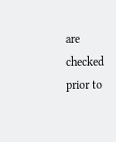are checked prior to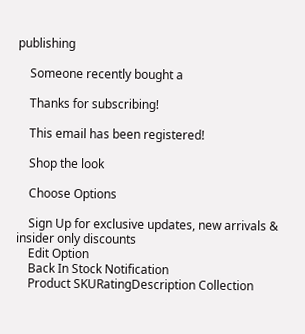publishing

    Someone recently bought a

    Thanks for subscribing!

    This email has been registered!

    Shop the look

    Choose Options

    Sign Up for exclusive updates, new arrivals & insider only discounts
    Edit Option
    Back In Stock Notification
    Product SKURatingDescription Collection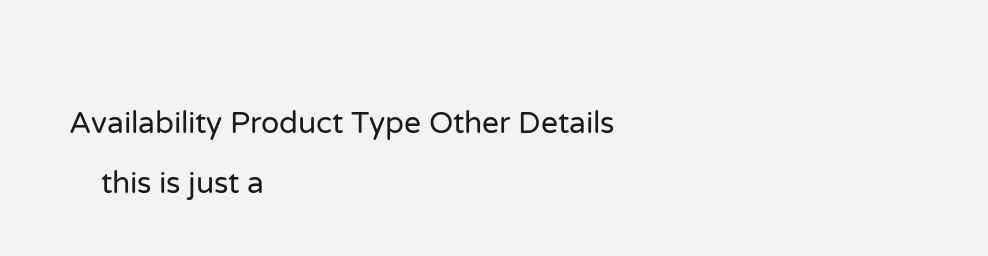Availability Product Type Other Details
    this is just a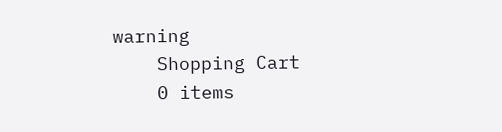warning
    Shopping Cart
    0 items